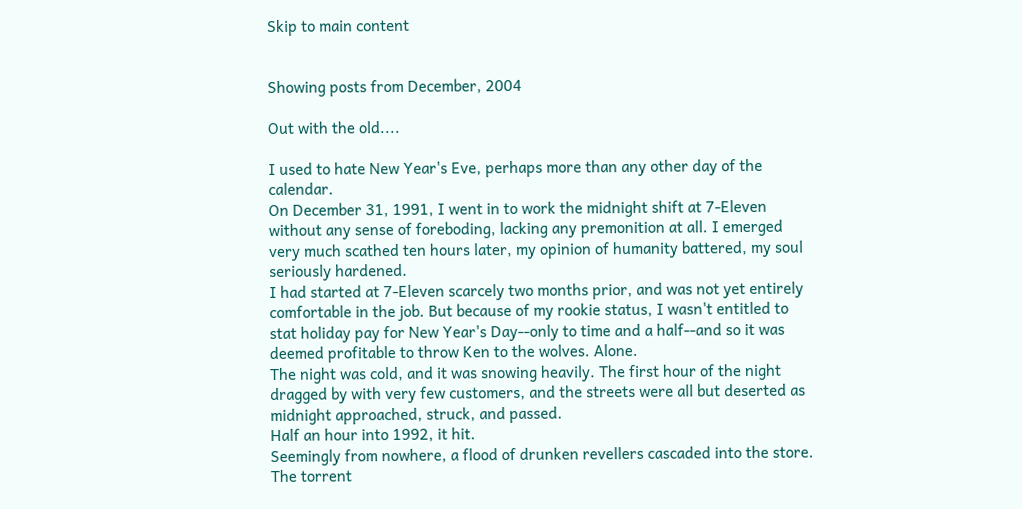Skip to main content


Showing posts from December, 2004

Out with the old....

I used to hate New Year's Eve, perhaps more than any other day of the calendar.
On December 31, 1991, I went in to work the midnight shift at 7-Eleven without any sense of foreboding, lacking any premonition at all. I emerged very much scathed ten hours later, my opinion of humanity battered, my soul seriously hardened.
I had started at 7-Eleven scarcely two months prior, and was not yet entirely comfortable in the job. But because of my rookie status, I wasn't entitled to stat holiday pay for New Year's Day--only to time and a half--and so it was deemed profitable to throw Ken to the wolves. Alone.
The night was cold, and it was snowing heavily. The first hour of the night dragged by with very few customers, and the streets were all but deserted as midnight approached, struck, and passed.
Half an hour into 1992, it hit.
Seemingly from nowhere, a flood of drunken revellers cascaded into the store. The torrent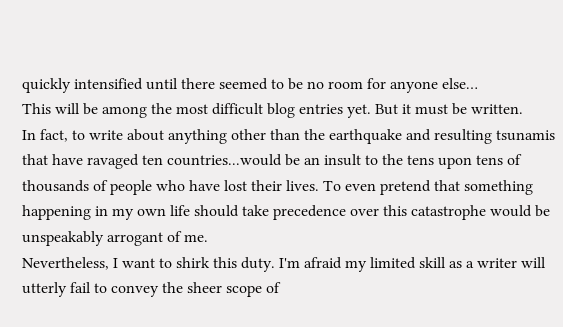quickly intensified until there seemed to be no room for anyone else…
This will be among the most difficult blog entries yet. But it must be written.
In fact, to write about anything other than the earthquake and resulting tsunamis that have ravaged ten countries...would be an insult to the tens upon tens of thousands of people who have lost their lives. To even pretend that something happening in my own life should take precedence over this catastrophe would be unspeakably arrogant of me.
Nevertheless, I want to shirk this duty. I'm afraid my limited skill as a writer will utterly fail to convey the sheer scope of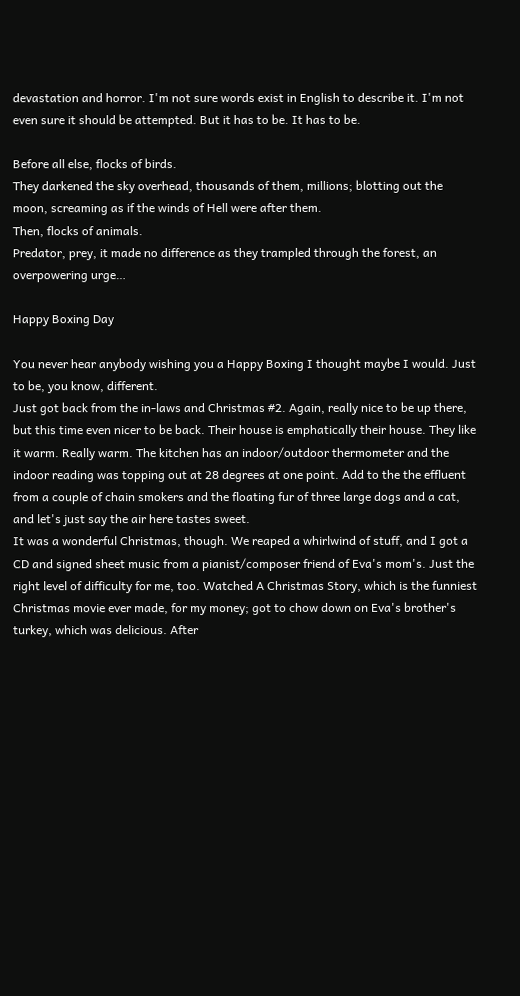devastation and horror. I'm not sure words exist in English to describe it. I'm not even sure it should be attempted. But it has to be. It has to be.

Before all else, flocks of birds.
They darkened the sky overhead, thousands of them, millions; blotting out the moon, screaming as if the winds of Hell were after them.
Then, flocks of animals.
Predator, prey, it made no difference as they trampled through the forest, an overpowering urge…

Happy Boxing Day

You never hear anybody wishing you a Happy Boxing I thought maybe I would. Just to be, you know, different.
Just got back from the in-laws and Christmas #2. Again, really nice to be up there, but this time even nicer to be back. Their house is emphatically their house. They like it warm. Really warm. The kitchen has an indoor/outdoor thermometer and the indoor reading was topping out at 28 degrees at one point. Add to the the effluent from a couple of chain smokers and the floating fur of three large dogs and a cat, and let's just say the air here tastes sweet.
It was a wonderful Christmas, though. We reaped a whirlwind of stuff, and I got a CD and signed sheet music from a pianist/composer friend of Eva's mom's. Just the right level of difficulty for me, too. Watched A Christmas Story, which is the funniest Christmas movie ever made, for my money; got to chow down on Eva's brother's turkey, which was delicious. After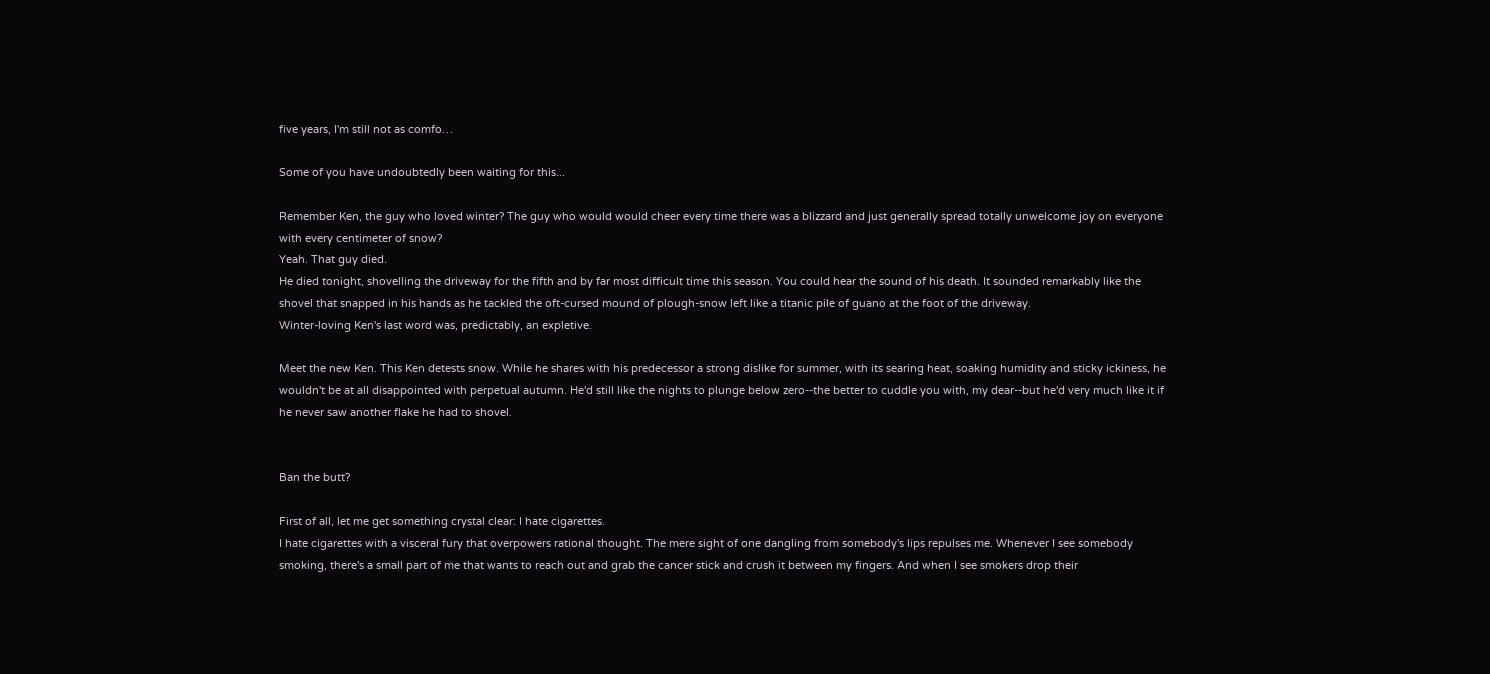five years, I'm still not as comfo…

Some of you have undoubtedly been waiting for this...

Remember Ken, the guy who loved winter? The guy who would would cheer every time there was a blizzard and just generally spread totally unwelcome joy on everyone with every centimeter of snow?
Yeah. That guy died.
He died tonight, shovelling the driveway for the fifth and by far most difficult time this season. You could hear the sound of his death. It sounded remarkably like the shovel that snapped in his hands as he tackled the oft-cursed mound of plough-snow left like a titanic pile of guano at the foot of the driveway.
Winter-loving Ken's last word was, predictably, an expletive.

Meet the new Ken. This Ken detests snow. While he shares with his predecessor a strong dislike for summer, with its searing heat, soaking humidity and sticky ickiness, he wouldn't be at all disappointed with perpetual autumn. He'd still like the nights to plunge below zero--the better to cuddle you with, my dear--but he'd very much like it if he never saw another flake he had to shovel.


Ban the butt?

First of all, let me get something crystal clear: I hate cigarettes.
I hate cigarettes with a visceral fury that overpowers rational thought. The mere sight of one dangling from somebody's lips repulses me. Whenever I see somebody smoking, there's a small part of me that wants to reach out and grab the cancer stick and crush it between my fingers. And when I see smokers drop their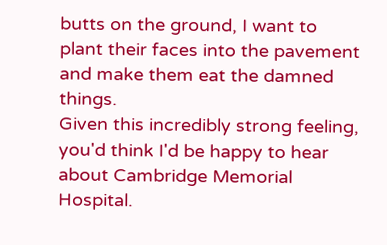butts on the ground, I want to plant their faces into the pavement and make them eat the damned things.
Given this incredibly strong feeling, you'd think I'd be happy to hear about Cambridge Memorial Hospital.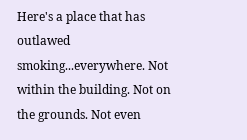Here's a place that has outlawed smoking...everywhere. Not within the building. Not on the grounds. Not even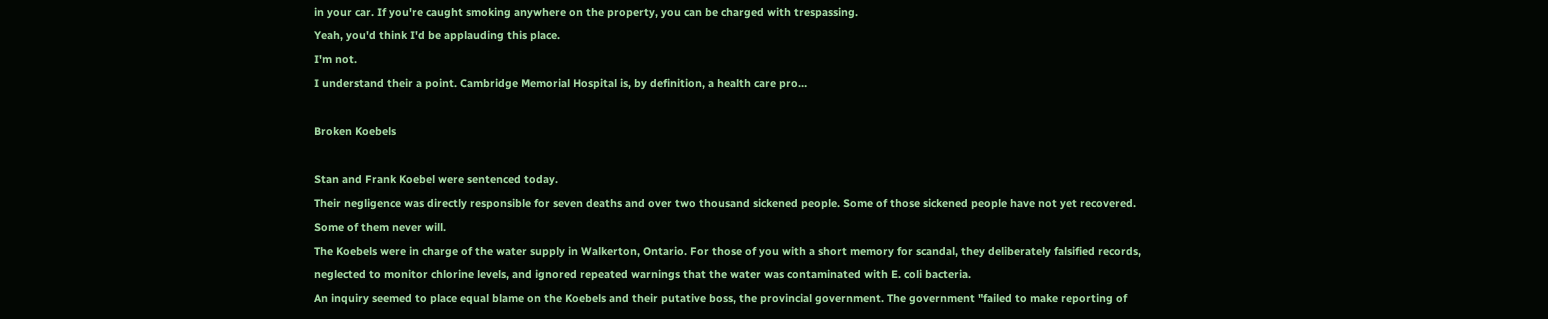in your car. If you're caught smoking anywhere on the property, you can be charged with trespassing.
Yeah, you'd think I'd be applauding this place.
I'm not.
I understand their a point. Cambridge Memorial Hospital is, by definition, a health care pro…

Broken Koebels

Stan and Frank Koebel were sentenced today.
Their negligence was directly responsible for seven deaths and over two thousand sickened people. Some of those sickened people have not yet recovered.
Some of them never will.
The Koebels were in charge of the water supply in Walkerton, Ontario. For those of you with a short memory for scandal, they deliberately falsified records, neglected to monitor chlorine levels, and ignored repeated warnings that the water was contaminated with E. coli bacteria.
An inquiry seemed to place equal blame on the Koebels and their putative boss, the provincial government. The government "failed to make reporting of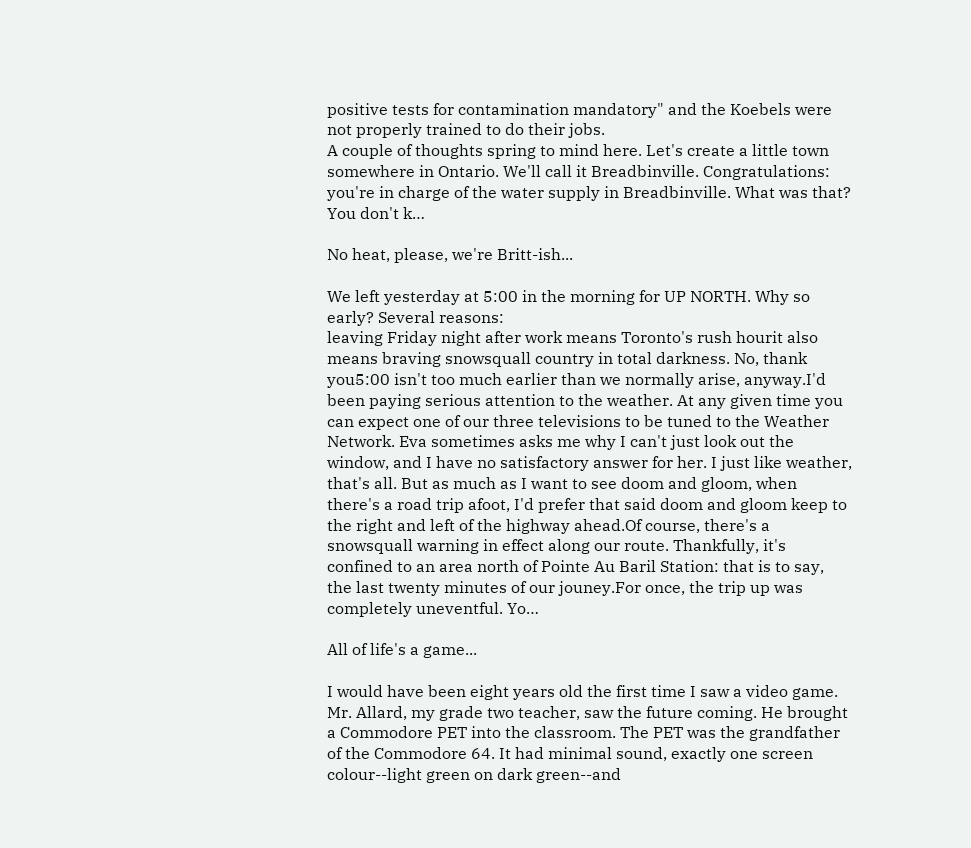positive tests for contamination mandatory" and the Koebels were not properly trained to do their jobs.
A couple of thoughts spring to mind here. Let's create a little town somewhere in Ontario. We'll call it Breadbinville. Congratulations: you're in charge of the water supply in Breadbinville. What was that? You don't k…

No heat, please, we're Britt-ish...

We left yesterday at 5:00 in the morning for UP NORTH. Why so early? Several reasons:
leaving Friday night after work means Toronto's rush hourit also means braving snowsquall country in total darkness. No, thank you5:00 isn't too much earlier than we normally arise, anyway.I'd been paying serious attention to the weather. At any given time you can expect one of our three televisions to be tuned to the Weather Network. Eva sometimes asks me why I can't just look out the window, and I have no satisfactory answer for her. I just like weather, that's all. But as much as I want to see doom and gloom, when there's a road trip afoot, I'd prefer that said doom and gloom keep to the right and left of the highway ahead.Of course, there's a snowsquall warning in effect along our route. Thankfully, it's confined to an area north of Pointe Au Baril Station: that is to say, the last twenty minutes of our jouney.For once, the trip up was completely uneventful. Yo…

All of life's a game...

I would have been eight years old the first time I saw a video game. Mr. Allard, my grade two teacher, saw the future coming. He brought a Commodore PET into the classroom. The PET was the grandfather of the Commodore 64. It had minimal sound, exactly one screen colour--light green on dark green--and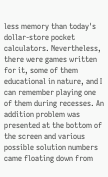less memory than today's dollar-store pocket calculators. Nevertheless, there were games written for it, some of them educational in nature, and I can remember playing one of them during recesses. An addition problem was presented at the bottom of the screen and various possible solution numbers came floating down from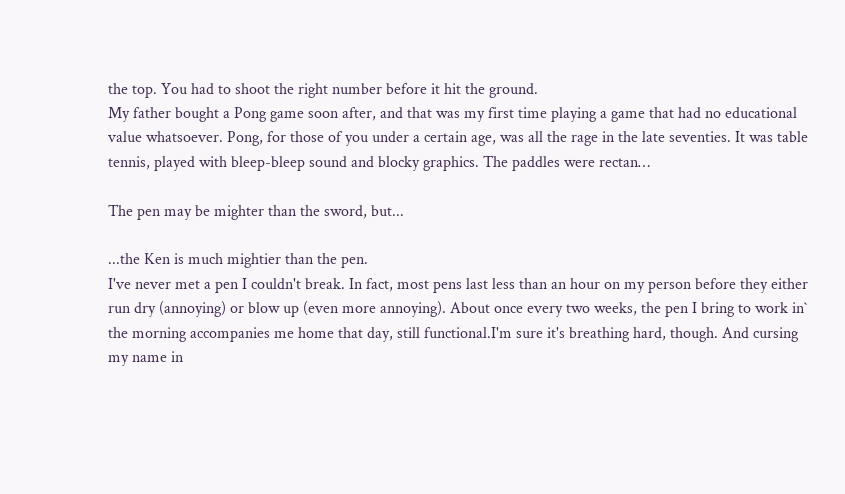the top. You had to shoot the right number before it hit the ground.
My father bought a Pong game soon after, and that was my first time playing a game that had no educational value whatsoever. Pong, for those of you under a certain age, was all the rage in the late seventies. It was table tennis, played with bleep-bleep sound and blocky graphics. The paddles were rectan…

The pen may be mighter than the sword, but...

...the Ken is much mightier than the pen.
I've never met a pen I couldn't break. In fact, most pens last less than an hour on my person before they either run dry (annoying) or blow up (even more annoying). About once every two weeks, the pen I bring to work in` the morning accompanies me home that day, still functional.I'm sure it's breathing hard, though. And cursing my name in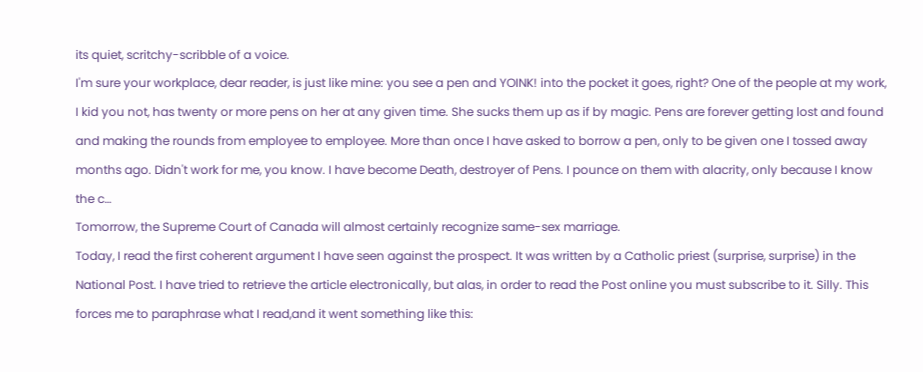its quiet, scritchy-scribble of a voice.
I'm sure your workplace, dear reader, is just like mine: you see a pen and YOINK! into the pocket it goes, right? One of the people at my work, I kid you not, has twenty or more pens on her at any given time. She sucks them up as if by magic. Pens are forever getting lost and found and making the rounds from employee to employee. More than once I have asked to borrow a pen, only to be given one I tossed away months ago. Didn't work for me, you know. I have become Death, destroyer of Pens. I pounce on them with alacrity, only because I know the c…
Tomorrow, the Supreme Court of Canada will almost certainly recognize same-sex marriage.
Today, I read the first coherent argument I have seen against the prospect. It was written by a Catholic priest (surprise, surprise) in the National Post. I have tried to retrieve the article electronically, but alas, in order to read the Post online you must subscribe to it. Silly. This forces me to paraphrase what I read,and it went something like this: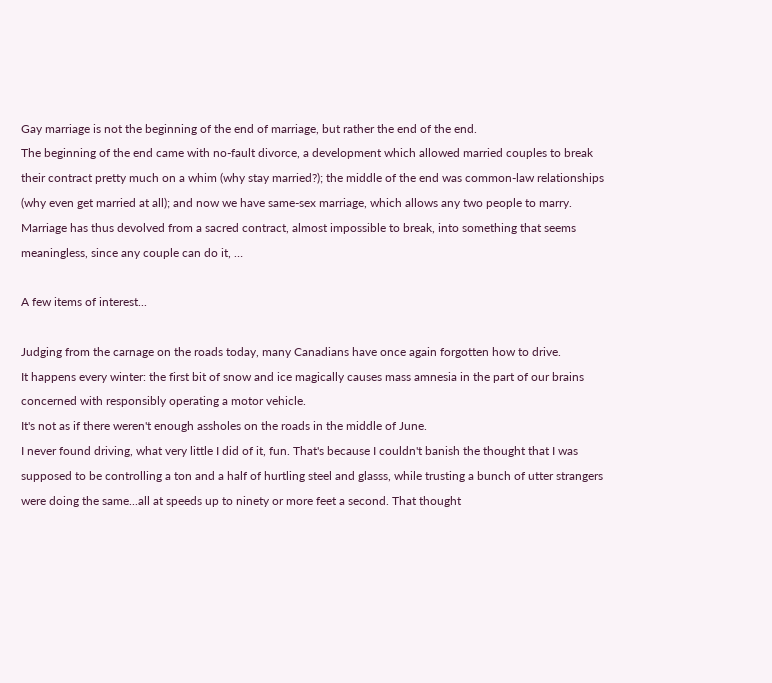Gay marriage is not the beginning of the end of marriage, but rather the end of the end.
The beginning of the end came with no-fault divorce, a development which allowed married couples to break their contract pretty much on a whim (why stay married?); the middle of the end was common-law relationships (why even get married at all); and now we have same-sex marriage, which allows any two people to marry. Marriage has thus devolved from a sacred contract, almost impossible to break, into something that seems meaningless, since any couple can do it, …

A few items of interest...

Judging from the carnage on the roads today, many Canadians have once again forgotten how to drive.
It happens every winter: the first bit of snow and ice magically causes mass amnesia in the part of our brains concerned with responsibly operating a motor vehicle.
It's not as if there weren't enough assholes on the roads in the middle of June.
I never found driving, what very little I did of it, fun. That's because I couldn't banish the thought that I was supposed to be controlling a ton and a half of hurtling steel and glasss, while trusting a bunch of utter strangers were doing the same...all at speeds up to ninety or more feet a second. That thought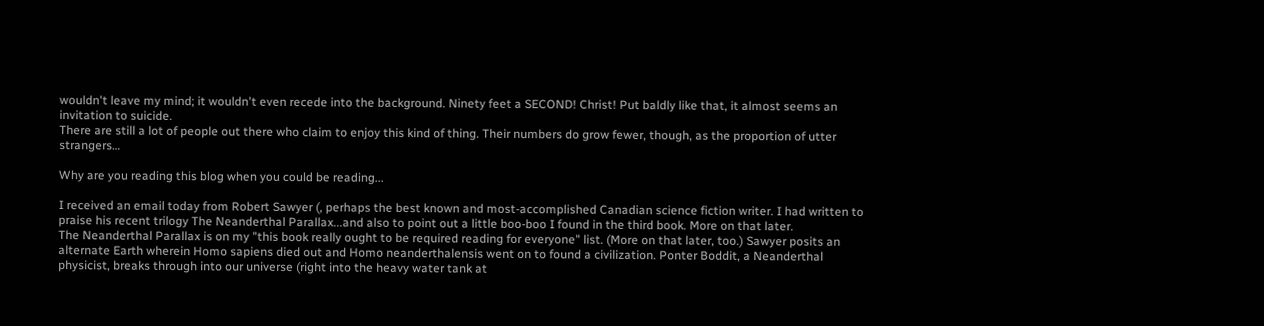wouldn't leave my mind; it wouldn't even recede into the background. Ninety feet a SECOND! Christ! Put baldly like that, it almost seems an invitation to suicide.
There are still a lot of people out there who claim to enjoy this kind of thing. Their numbers do grow fewer, though, as the proportion of utter strangers…

Why are you reading this blog when you could be reading...

I received an email today from Robert Sawyer (, perhaps the best known and most-accomplished Canadian science fiction writer. I had written to praise his recent trilogy The Neanderthal Parallax...and also to point out a little boo-boo I found in the third book. More on that later.
The Neanderthal Parallax is on my "this book really ought to be required reading for everyone" list. (More on that later, too.) Sawyer posits an alternate Earth wherein Homo sapiens died out and Homo neanderthalensis went on to found a civilization. Ponter Boddit, a Neanderthal physicist, breaks through into our universe (right into the heavy water tank at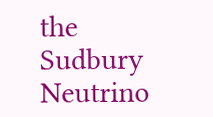the Sudbury Neutrino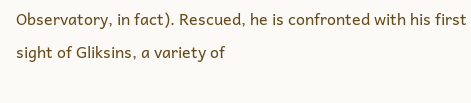Observatory, in fact). Rescued, he is confronted with his first sight of Gliksins, a variety of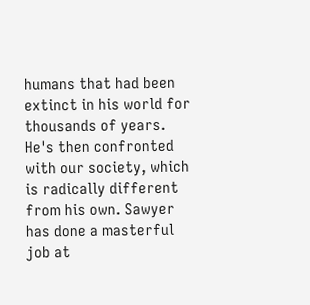humans that had been extinct in his world for thousands of years.
He's then confronted with our society, which is radically different from his own. Sawyer has done a masterful job at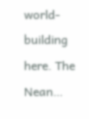world-building here. The Nean…